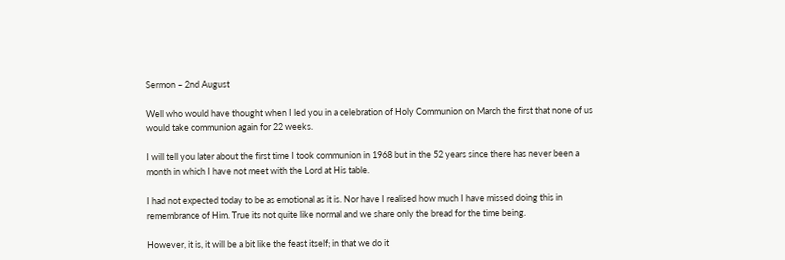Sermon – 2nd August

Well who would have thought when I led you in a celebration of Holy Communion on March the first that none of us would take communion again for 22 weeks.

I will tell you later about the first time I took communion in 1968 but in the 52 years since there has never been a month in which I have not meet with the Lord at His table.

I had not expected today to be as emotional as it is. Nor have I realised how much I have missed doing this in remembrance of Him. True its not quite like normal and we share only the bread for the time being.

However, it is, it will be a bit like the feast itself; in that we do it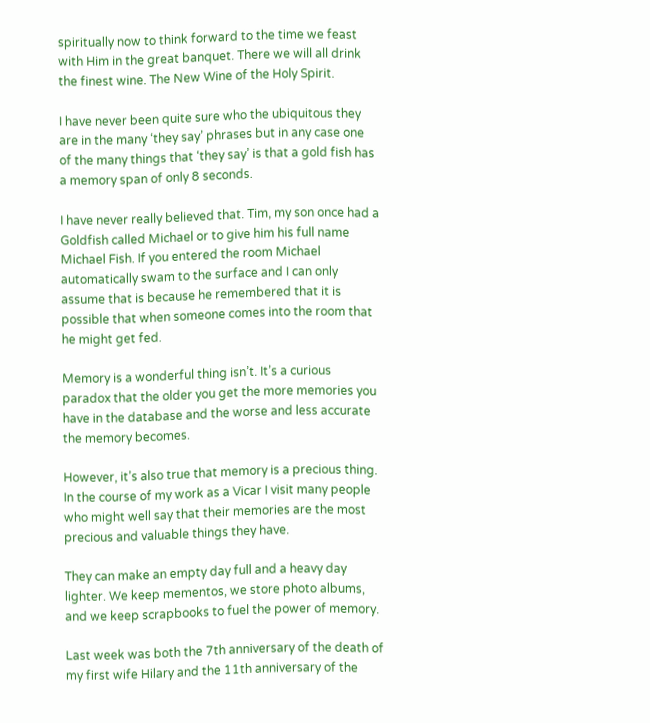spiritually now to think forward to the time we feast with Him in the great banquet. There we will all drink the finest wine. The New Wine of the Holy Spirit.

I have never been quite sure who the ubiquitous they are in the many ‘they say’ phrases but in any case one of the many things that ‘they say’ is that a gold fish has a memory span of only 8 seconds.

I have never really believed that. Tim, my son once had a Goldfish called Michael or to give him his full name Michael Fish. If you entered the room Michael automatically swam to the surface and I can only assume that is because he remembered that it is possible that when someone comes into the room that he might get fed.

Memory is a wonderful thing isn’t. It’s a curious paradox that the older you get the more memories you have in the database and the worse and less accurate the memory becomes.

However, it’s also true that memory is a precious thing. In the course of my work as a Vicar I visit many people who might well say that their memories are the most precious and valuable things they have.

They can make an empty day full and a heavy day lighter. We keep mementos, we store photo albums, and we keep scrapbooks to fuel the power of memory.

Last week was both the 7th anniversary of the death of my first wife Hilary and the 11th anniversary of the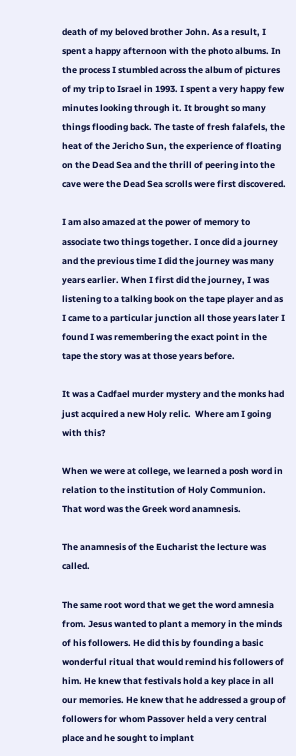death of my beloved brother John. As a result, I spent a happy afternoon with the photo albums. In the process I stumbled across the album of pictures of my trip to Israel in 1993. I spent a very happy few minutes looking through it. It brought so many things flooding back. The taste of fresh falafels, the heat of the Jericho Sun, the experience of floating on the Dead Sea and the thrill of peering into the cave were the Dead Sea scrolls were first discovered.

I am also amazed at the power of memory to associate two things together. I once did a journey and the previous time I did the journey was many years earlier. When I first did the journey, I was listening to a talking book on the tape player and as I came to a particular junction all those years later I found I was remembering the exact point in the tape the story was at those years before.

It was a Cadfael murder mystery and the monks had just acquired a new Holy relic.  Where am I going with this?

When we were at college, we learned a posh word in relation to the institution of Holy Communion. That word was the Greek word anamnesis.

The anamnesis of the Eucharist the lecture was called.

The same root word that we get the word amnesia from. Jesus wanted to plant a memory in the minds of his followers. He did this by founding a basic wonderful ritual that would remind his followers of him. He knew that festivals hold a key place in all our memories. He knew that he addressed a group of followers for whom Passover held a very central place and he sought to implant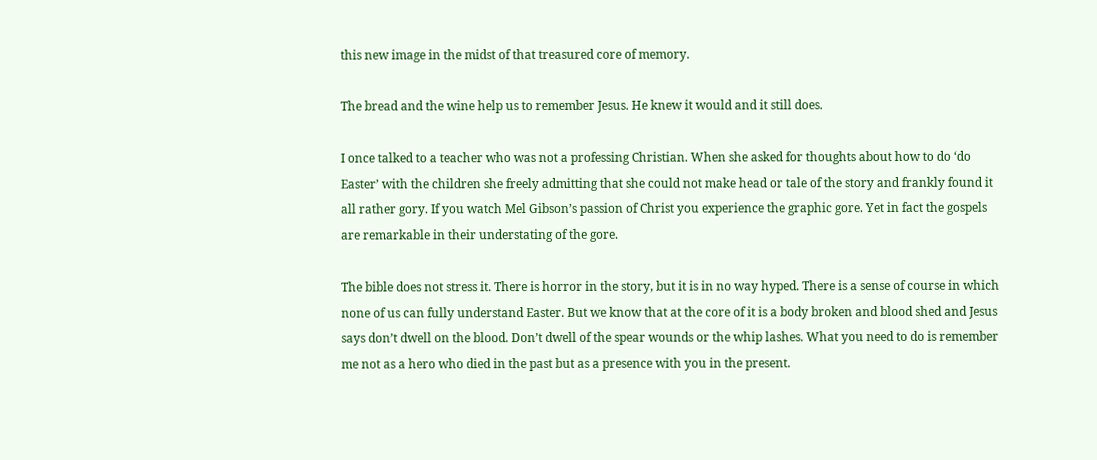this new image in the midst of that treasured core of memory.

The bread and the wine help us to remember Jesus. He knew it would and it still does.

I once talked to a teacher who was not a professing Christian. When she asked for thoughts about how to do ‘do Easter’ with the children she freely admitting that she could not make head or tale of the story and frankly found it all rather gory. If you watch Mel Gibson’s passion of Christ you experience the graphic gore. Yet in fact the gospels are remarkable in their understating of the gore.

The bible does not stress it. There is horror in the story, but it is in no way hyped. There is a sense of course in which none of us can fully understand Easter. But we know that at the core of it is a body broken and blood shed and Jesus says don’t dwell on the blood. Don’t dwell of the spear wounds or the whip lashes. What you need to do is remember me not as a hero who died in the past but as a presence with you in the present.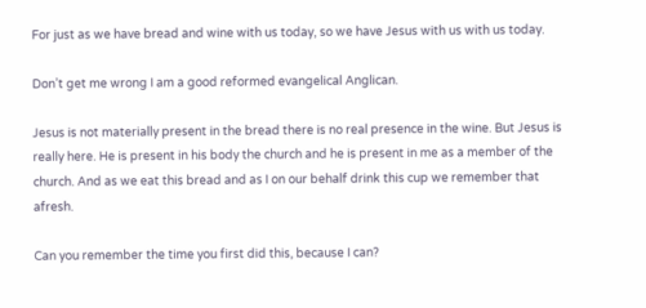For just as we have bread and wine with us today, so we have Jesus with us with us today.

Don’t get me wrong I am a good reformed evangelical Anglican.

Jesus is not materially present in the bread there is no real presence in the wine. But Jesus is really here. He is present in his body the church and he is present in me as a member of the church. And as we eat this bread and as I on our behalf drink this cup we remember that afresh.

Can you remember the time you first did this, because I can?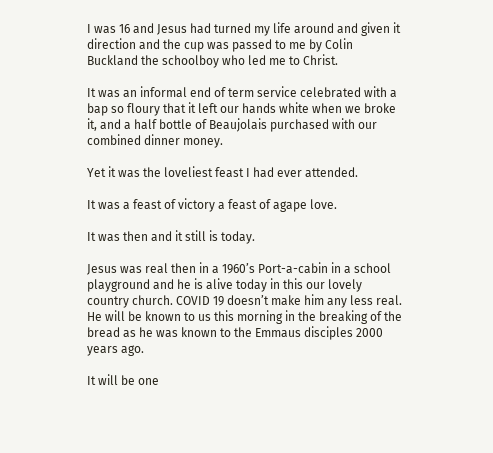I was 16 and Jesus had turned my life around and given it direction and the cup was passed to me by Colin Buckland the schoolboy who led me to Christ.

It was an informal end of term service celebrated with a bap so floury that it left our hands white when we broke it, and a half bottle of Beaujolais purchased with our combined dinner money.

Yet it was the loveliest feast I had ever attended.

It was a feast of victory a feast of agape love.

It was then and it still is today.

Jesus was real then in a 1960’s Port-a-cabin in a school playground and he is alive today in this our lovely country church. COVID 19 doesn’t make him any less real. He will be known to us this morning in the breaking of the bread as he was known to the Emmaus disciples 2000 years ago.

It will be one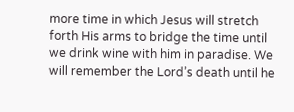more time in which Jesus will stretch forth His arms to bridge the time until we drink wine with him in paradise. We will remember the Lord’s death until he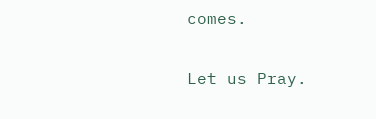comes.

Let us Pray.